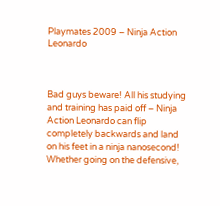Playmates 2009 – Ninja Action Leonardo



Bad guys beware! All his studying and training has paid off – Ninja Action Leonardo can flip completely backwards and land on his feet in a ninja nanosecond! Whether going on the defensive,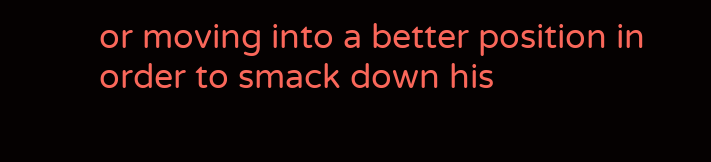or moving into a better position in order to smack down his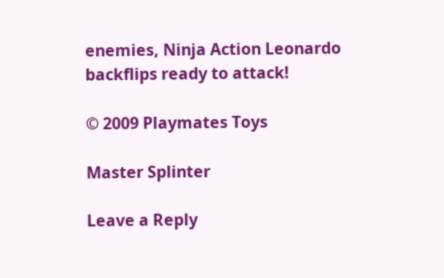enemies, Ninja Action Leonardo backflips ready to attack!

© 2009 Playmates Toys

Master Splinter

Leave a Reply